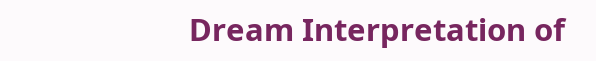Dream Interpretation of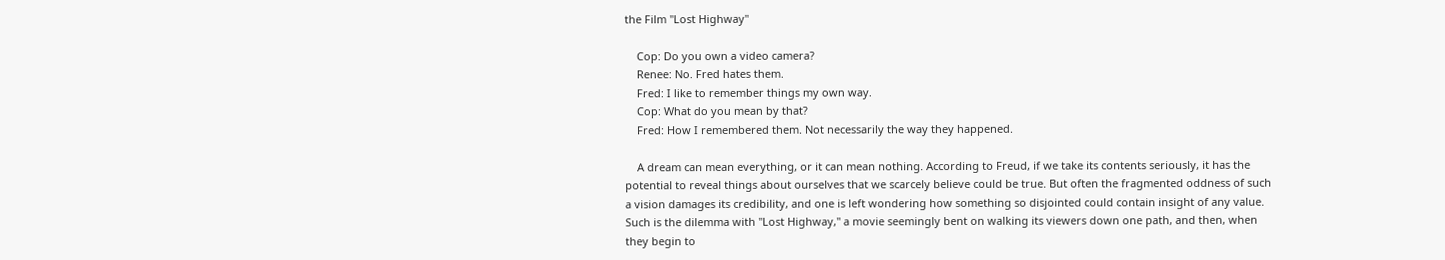the Film "Lost Highway"

    Cop: Do you own a video camera?
    Renee: No. Fred hates them.
    Fred: I like to remember things my own way.
    Cop: What do you mean by that?
    Fred: How I remembered them. Not necessarily the way they happened.

    A dream can mean everything, or it can mean nothing. According to Freud, if we take its contents seriously, it has the potential to reveal things about ourselves that we scarcely believe could be true. But often the fragmented oddness of such a vision damages its credibility, and one is left wondering how something so disjointed could contain insight of any value. Such is the dilemma with "Lost Highway," a movie seemingly bent on walking its viewers down one path, and then, when they begin to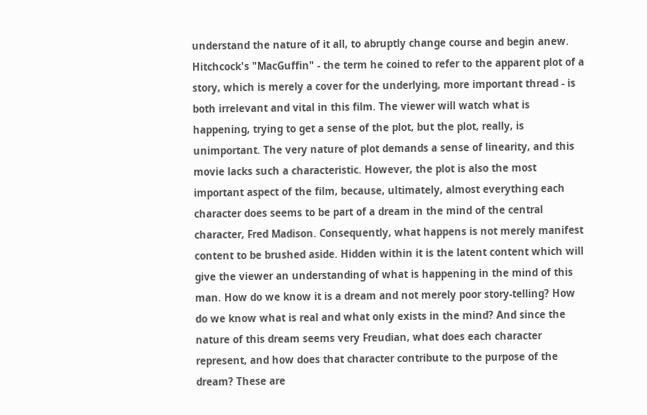understand the nature of it all, to abruptly change course and begin anew. Hitchcock's "MacGuffin" - the term he coined to refer to the apparent plot of a story, which is merely a cover for the underlying, more important thread - is both irrelevant and vital in this film. The viewer will watch what is happening, trying to get a sense of the plot, but the plot, really, is unimportant. The very nature of plot demands a sense of linearity, and this movie lacks such a characteristic. However, the plot is also the most important aspect of the film, because, ultimately, almost everything each character does seems to be part of a dream in the mind of the central character, Fred Madison. Consequently, what happens is not merely manifest content to be brushed aside. Hidden within it is the latent content which will give the viewer an understanding of what is happening in the mind of this man. How do we know it is a dream and not merely poor story-telling? How do we know what is real and what only exists in the mind? And since the nature of this dream seems very Freudian, what does each character represent, and how does that character contribute to the purpose of the dream? These are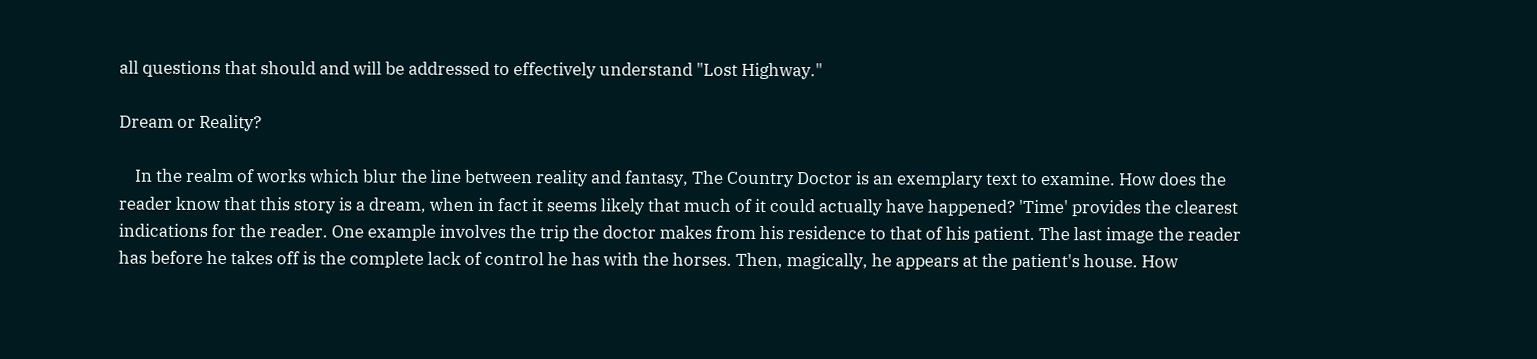all questions that should and will be addressed to effectively understand "Lost Highway."

Dream or Reality?

    In the realm of works which blur the line between reality and fantasy, The Country Doctor is an exemplary text to examine. How does the reader know that this story is a dream, when in fact it seems likely that much of it could actually have happened? 'Time' provides the clearest indications for the reader. One example involves the trip the doctor makes from his residence to that of his patient. The last image the reader has before he takes off is the complete lack of control he has with the horses. Then, magically, he appears at the patient's house. How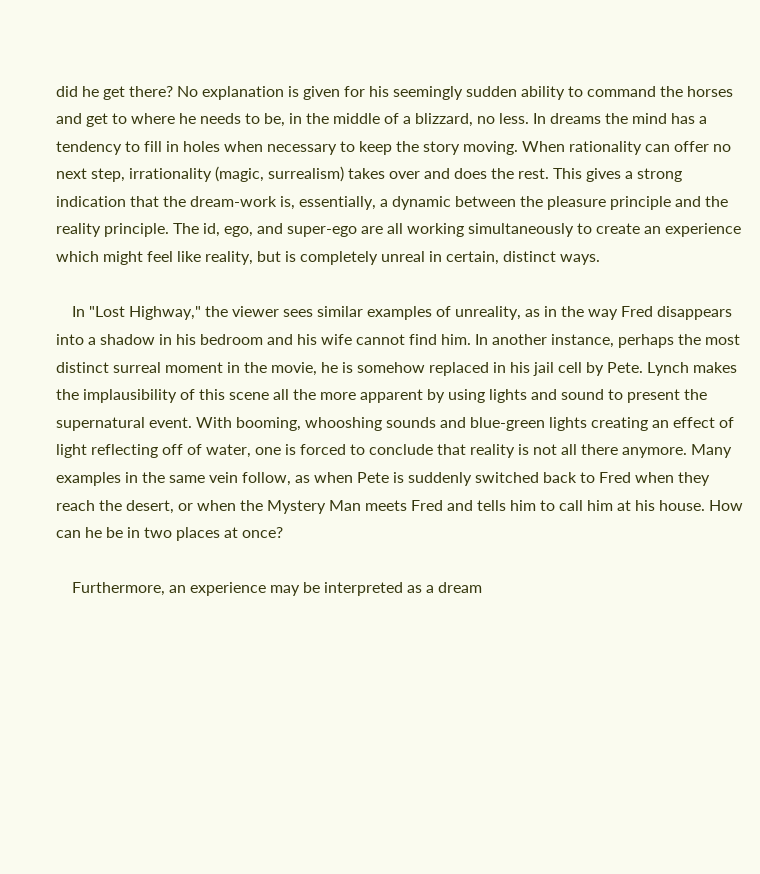did he get there? No explanation is given for his seemingly sudden ability to command the horses and get to where he needs to be, in the middle of a blizzard, no less. In dreams the mind has a tendency to fill in holes when necessary to keep the story moving. When rationality can offer no next step, irrationality (magic, surrealism) takes over and does the rest. This gives a strong indication that the dream-work is, essentially, a dynamic between the pleasure principle and the reality principle. The id, ego, and super-ego are all working simultaneously to create an experience which might feel like reality, but is completely unreal in certain, distinct ways.

    In "Lost Highway," the viewer sees similar examples of unreality, as in the way Fred disappears into a shadow in his bedroom and his wife cannot find him. In another instance, perhaps the most distinct surreal moment in the movie, he is somehow replaced in his jail cell by Pete. Lynch makes the implausibility of this scene all the more apparent by using lights and sound to present the supernatural event. With booming, whooshing sounds and blue-green lights creating an effect of light reflecting off of water, one is forced to conclude that reality is not all there anymore. Many examples in the same vein follow, as when Pete is suddenly switched back to Fred when they reach the desert, or when the Mystery Man meets Fred and tells him to call him at his house. How can he be in two places at once?

    Furthermore, an experience may be interpreted as a dream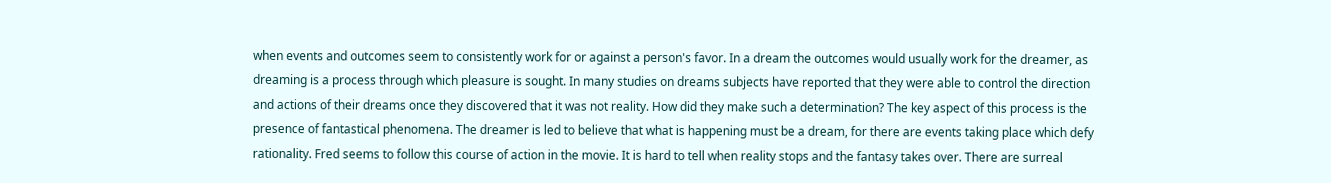when events and outcomes seem to consistently work for or against a person's favor. In a dream the outcomes would usually work for the dreamer, as dreaming is a process through which pleasure is sought. In many studies on dreams subjects have reported that they were able to control the direction and actions of their dreams once they discovered that it was not reality. How did they make such a determination? The key aspect of this process is the presence of fantastical phenomena. The dreamer is led to believe that what is happening must be a dream, for there are events taking place which defy rationality. Fred seems to follow this course of action in the movie. It is hard to tell when reality stops and the fantasy takes over. There are surreal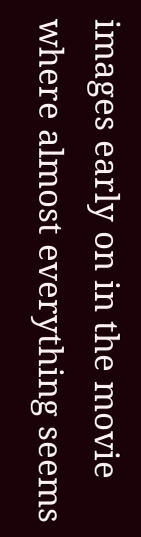images early on in the movie where almost everything seems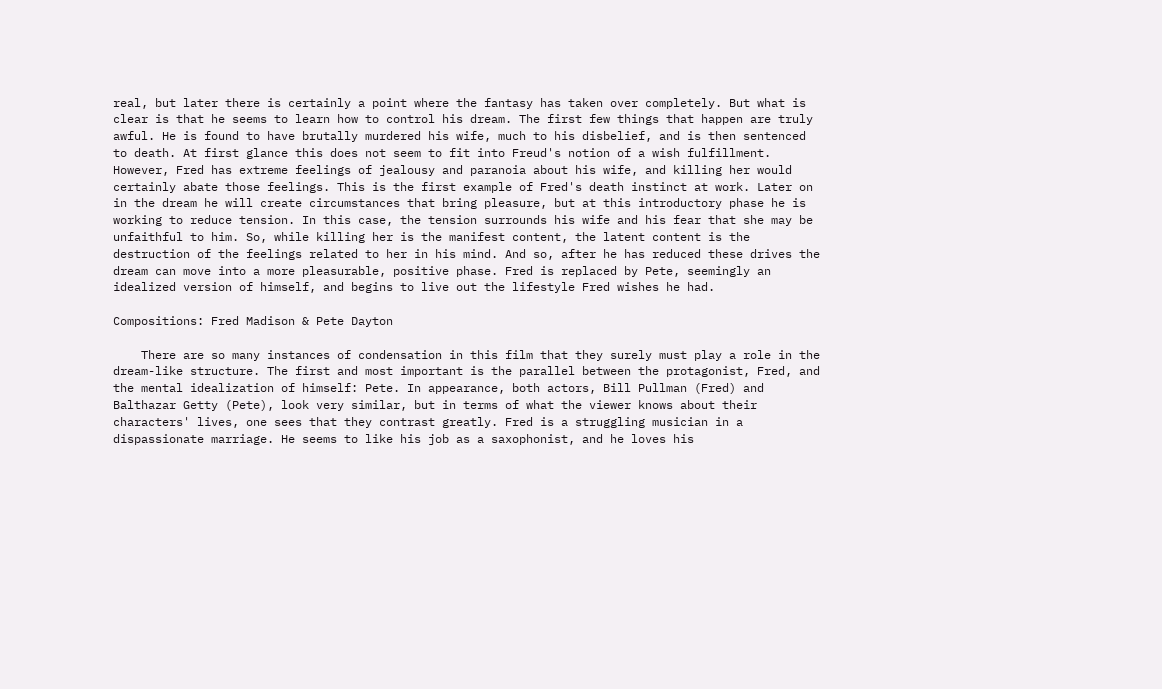real, but later there is certainly a point where the fantasy has taken over completely. But what is clear is that he seems to learn how to control his dream. The first few things that happen are truly awful. He is found to have brutally murdered his wife, much to his disbelief, and is then sentenced to death. At first glance this does not seem to fit into Freud's notion of a wish fulfillment. However, Fred has extreme feelings of jealousy and paranoia about his wife, and killing her would certainly abate those feelings. This is the first example of Fred's death instinct at work. Later on in the dream he will create circumstances that bring pleasure, but at this introductory phase he is working to reduce tension. In this case, the tension surrounds his wife and his fear that she may be unfaithful to him. So, while killing her is the manifest content, the latent content is the destruction of the feelings related to her in his mind. And so, after he has reduced these drives the dream can move into a more pleasurable, positive phase. Fred is replaced by Pete, seemingly an idealized version of himself, and begins to live out the lifestyle Fred wishes he had.

Compositions: Fred Madison & Pete Dayton

    There are so many instances of condensation in this film that they surely must play a role in the dream-like structure. The first and most important is the parallel between the protagonist, Fred, and the mental idealization of himself: Pete. In appearance, both actors, Bill Pullman (Fred) and Balthazar Getty (Pete), look very similar, but in terms of what the viewer knows about their characters' lives, one sees that they contrast greatly. Fred is a struggling musician in a dispassionate marriage. He seems to like his job as a saxophonist, and he loves his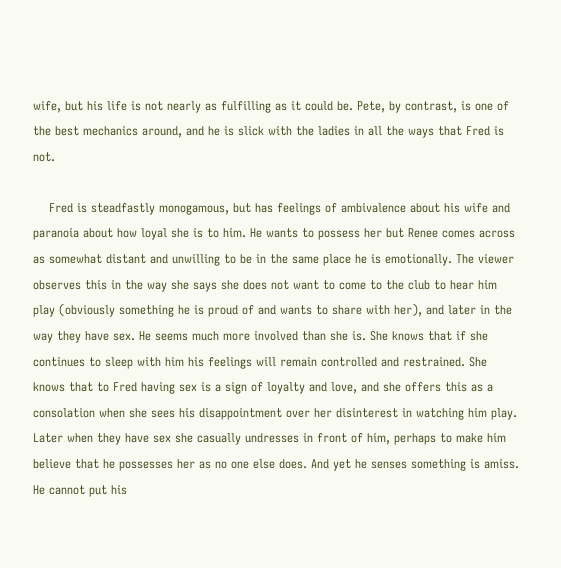wife, but his life is not nearly as fulfilling as it could be. Pete, by contrast, is one of the best mechanics around, and he is slick with the ladies in all the ways that Fred is not.

    Fred is steadfastly monogamous, but has feelings of ambivalence about his wife and paranoia about how loyal she is to him. He wants to possess her but Renee comes across as somewhat distant and unwilling to be in the same place he is emotionally. The viewer observes this in the way she says she does not want to come to the club to hear him play (obviously something he is proud of and wants to share with her), and later in the way they have sex. He seems much more involved than she is. She knows that if she continues to sleep with him his feelings will remain controlled and restrained. She knows that to Fred having sex is a sign of loyalty and love, and she offers this as a consolation when she sees his disappointment over her disinterest in watching him play. Later when they have sex she casually undresses in front of him, perhaps to make him believe that he possesses her as no one else does. And yet he senses something is amiss. He cannot put his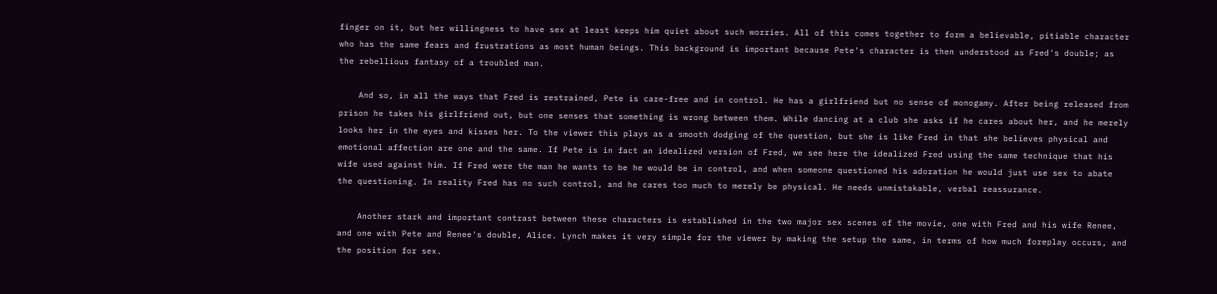finger on it, but her willingness to have sex at least keeps him quiet about such worries. All of this comes together to form a believable, pitiable character who has the same fears and frustrations as most human beings. This background is important because Pete's character is then understood as Fred's double; as the rebellious fantasy of a troubled man.

    And so, in all the ways that Fred is restrained, Pete is care-free and in control. He has a girlfriend but no sense of monogamy. After being released from prison he takes his girlfriend out, but one senses that something is wrong between them. While dancing at a club she asks if he cares about her, and he merely looks her in the eyes and kisses her. To the viewer this plays as a smooth dodging of the question, but she is like Fred in that she believes physical and emotional affection are one and the same. If Pete is in fact an idealized version of Fred, we see here the idealized Fred using the same technique that his wife used against him. If Fred were the man he wants to be he would be in control, and when someone questioned his adoration he would just use sex to abate the questioning. In reality Fred has no such control, and he cares too much to merely be physical. He needs unmistakable, verbal reassurance.

    Another stark and important contrast between these characters is established in the two major sex scenes of the movie, one with Fred and his wife Renee, and one with Pete and Renee's double, Alice. Lynch makes it very simple for the viewer by making the setup the same, in terms of how much foreplay occurs, and the position for sex.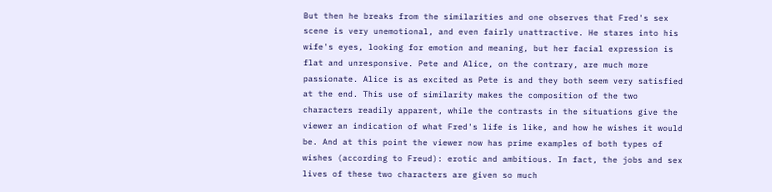But then he breaks from the similarities and one observes that Fred's sex scene is very unemotional, and even fairly unattractive. He stares into his wife's eyes, looking for emotion and meaning, but her facial expression is flat and unresponsive. Pete and Alice, on the contrary, are much more passionate. Alice is as excited as Pete is and they both seem very satisfied at the end. This use of similarity makes the composition of the two characters readily apparent, while the contrasts in the situations give the viewer an indication of what Fred's life is like, and how he wishes it would be. And at this point the viewer now has prime examples of both types of wishes (according to Freud): erotic and ambitious. In fact, the jobs and sex lives of these two characters are given so much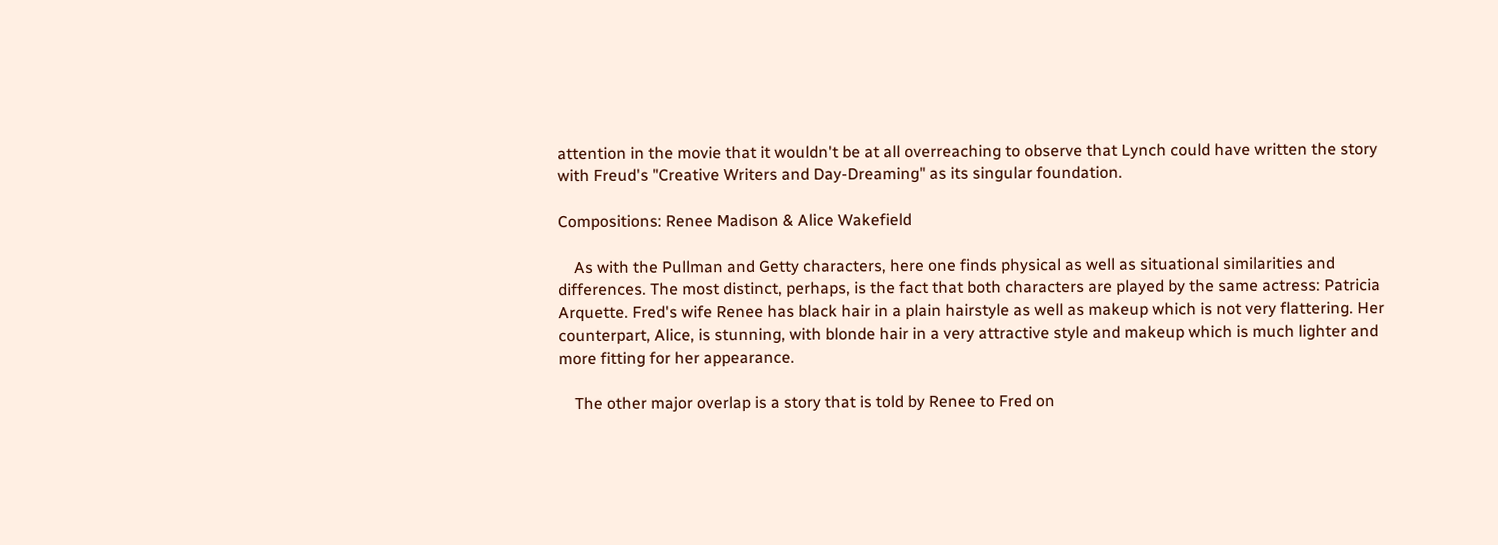attention in the movie that it wouldn't be at all overreaching to observe that Lynch could have written the story with Freud's "Creative Writers and Day-Dreaming" as its singular foundation.

Compositions: Renee Madison & Alice Wakefield

    As with the Pullman and Getty characters, here one finds physical as well as situational similarities and differences. The most distinct, perhaps, is the fact that both characters are played by the same actress: Patricia Arquette. Fred's wife Renee has black hair in a plain hairstyle as well as makeup which is not very flattering. Her counterpart, Alice, is stunning, with blonde hair in a very attractive style and makeup which is much lighter and more fitting for her appearance.

    The other major overlap is a story that is told by Renee to Fred on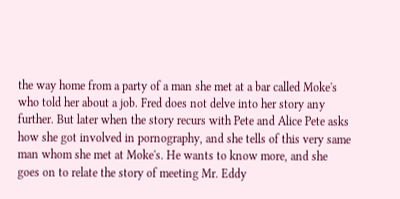the way home from a party of a man she met at a bar called Moke's who told her about a job. Fred does not delve into her story any further. But later when the story recurs with Pete and Alice Pete asks how she got involved in pornography, and she tells of this very same man whom she met at Moke's. He wants to know more, and she goes on to relate the story of meeting Mr. Eddy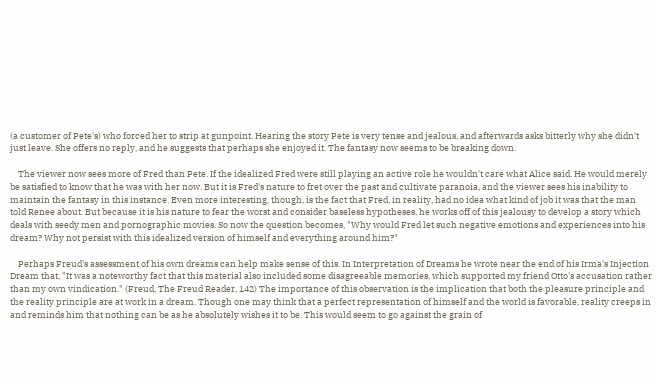(a customer of Pete's) who forced her to strip at gunpoint. Hearing the story Pete is very tense and jealous, and afterwards asks bitterly why she didn't just leave. She offers no reply, and he suggests that perhaps she enjoyed it. The fantasy now seems to be breaking down.

    The viewer now sees more of Fred than Pete. If the idealized Fred were still playing an active role he wouldn't care what Alice said. He would merely be satisfied to know that he was with her now. But it is Fred's nature to fret over the past and cultivate paranoia, and the viewer sees his inability to maintain the fantasy in this instance. Even more interesting, though, is the fact that Fred, in reality, had no idea what kind of job it was that the man told Renee about. But because it is his nature to fear the worst and consider baseless hypotheses, he works off of this jealousy to develop a story which deals with seedy men and pornographic movies. So now the question becomes, "Why would Fred let such negative emotions and experiences into his dream? Why not persist with this idealized version of himself and everything around him?"

    Perhaps Freud's assessment of his own dreams can help make sense of this. In Interpretation of Dreams he wrote near the end of his Irma's Injection Dream that, "It was a noteworthy fact that this material also included some disagreeable memories, which supported my friend Otto's accusation rather than my own vindication." (Freud, The Freud Reader, 142) The importance of this observation is the implication that both the pleasure principle and the reality principle are at work in a dream. Though one may think that a perfect representation of himself and the world is favorable, reality creeps in and reminds him that nothing can be as he absolutely wishes it to be. This would seem to go against the grain of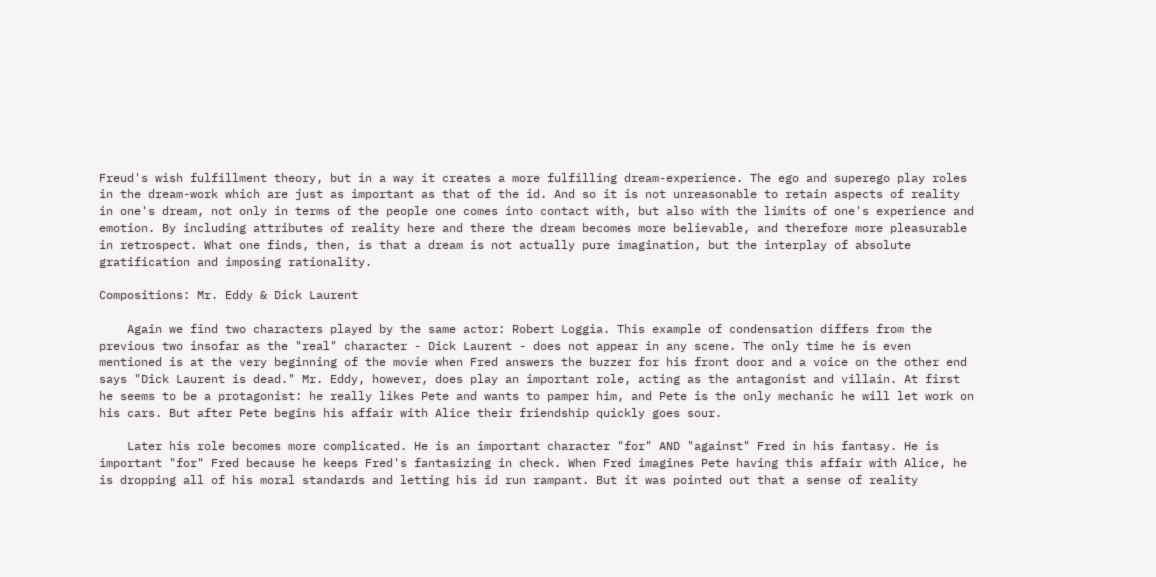Freud's wish fulfillment theory, but in a way it creates a more fulfilling dream-experience. The ego and superego play roles in the dream-work which are just as important as that of the id. And so it is not unreasonable to retain aspects of reality in one's dream, not only in terms of the people one comes into contact with, but also with the limits of one's experience and emotion. By including attributes of reality here and there the dream becomes more believable, and therefore more pleasurable in retrospect. What one finds, then, is that a dream is not actually pure imagination, but the interplay of absolute gratification and imposing rationality.

Compositions: Mr. Eddy & Dick Laurent

    Again we find two characters played by the same actor: Robert Loggia. This example of condensation differs from the previous two insofar as the "real" character - Dick Laurent - does not appear in any scene. The only time he is even mentioned is at the very beginning of the movie when Fred answers the buzzer for his front door and a voice on the other end says "Dick Laurent is dead." Mr. Eddy, however, does play an important role, acting as the antagonist and villain. At first he seems to be a protagonist: he really likes Pete and wants to pamper him, and Pete is the only mechanic he will let work on his cars. But after Pete begins his affair with Alice their friendship quickly goes sour.

    Later his role becomes more complicated. He is an important character "for" AND "against" Fred in his fantasy. He is important "for" Fred because he keeps Fred's fantasizing in check. When Fred imagines Pete having this affair with Alice, he is dropping all of his moral standards and letting his id run rampant. But it was pointed out that a sense of reality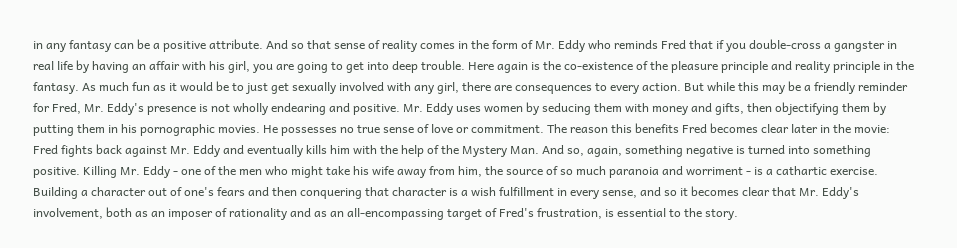in any fantasy can be a positive attribute. And so that sense of reality comes in the form of Mr. Eddy who reminds Fred that if you double-cross a gangster in real life by having an affair with his girl, you are going to get into deep trouble. Here again is the co-existence of the pleasure principle and reality principle in the fantasy. As much fun as it would be to just get sexually involved with any girl, there are consequences to every action. But while this may be a friendly reminder for Fred, Mr. Eddy's presence is not wholly endearing and positive. Mr. Eddy uses women by seducing them with money and gifts, then objectifying them by putting them in his pornographic movies. He possesses no true sense of love or commitment. The reason this benefits Fred becomes clear later in the movie: Fred fights back against Mr. Eddy and eventually kills him with the help of the Mystery Man. And so, again, something negative is turned into something positive. Killing Mr. Eddy - one of the men who might take his wife away from him, the source of so much paranoia and worriment - is a cathartic exercise. Building a character out of one's fears and then conquering that character is a wish fulfillment in every sense, and so it becomes clear that Mr. Eddy's involvement, both as an imposer of rationality and as an all-encompassing target of Fred's frustration, is essential to the story.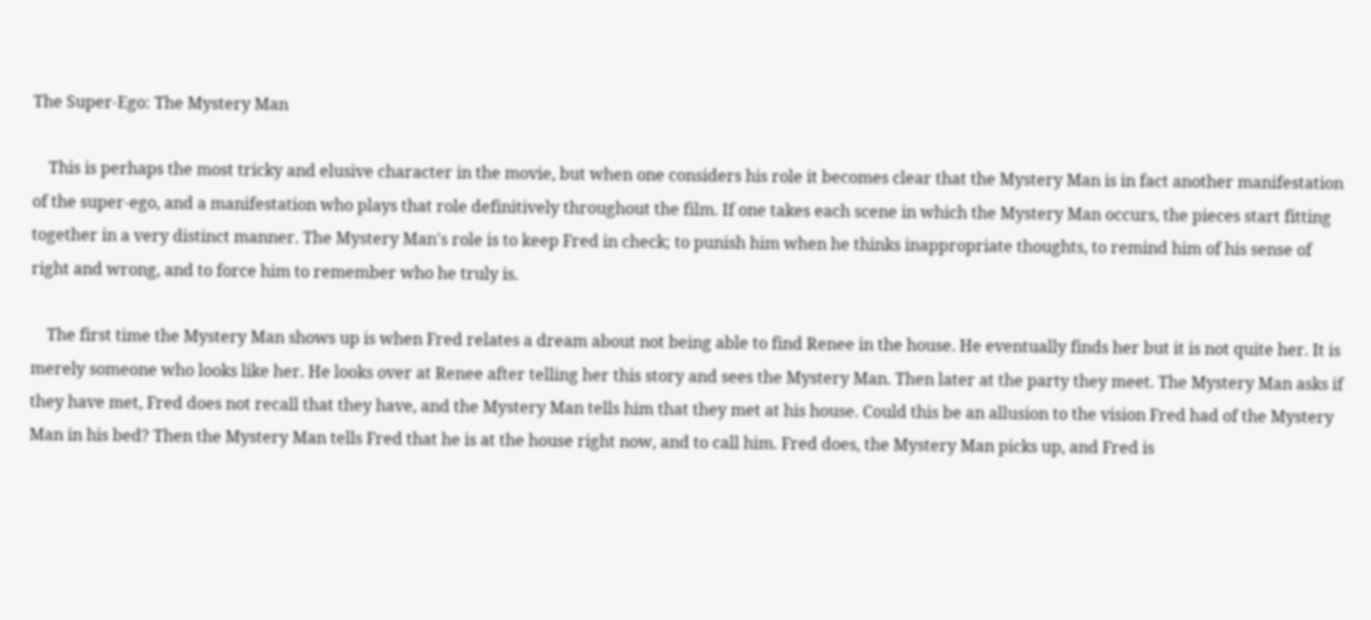The Super-Ego: The Mystery Man

    This is perhaps the most tricky and elusive character in the movie, but when one considers his role it becomes clear that the Mystery Man is in fact another manifestation of the super-ego, and a manifestation who plays that role definitively throughout the film. If one takes each scene in which the Mystery Man occurs, the pieces start fitting together in a very distinct manner. The Mystery Man's role is to keep Fred in check; to punish him when he thinks inappropriate thoughts, to remind him of his sense of right and wrong, and to force him to remember who he truly is.

    The first time the Mystery Man shows up is when Fred relates a dream about not being able to find Renee in the house. He eventually finds her but it is not quite her. It is merely someone who looks like her. He looks over at Renee after telling her this story and sees the Mystery Man. Then later at the party they meet. The Mystery Man asks if they have met, Fred does not recall that they have, and the Mystery Man tells him that they met at his house. Could this be an allusion to the vision Fred had of the Mystery Man in his bed? Then the Mystery Man tells Fred that he is at the house right now, and to call him. Fred does, the Mystery Man picks up, and Fred is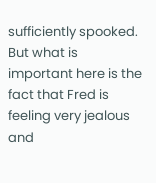sufficiently spooked. But what is important here is the fact that Fred is feeling very jealous and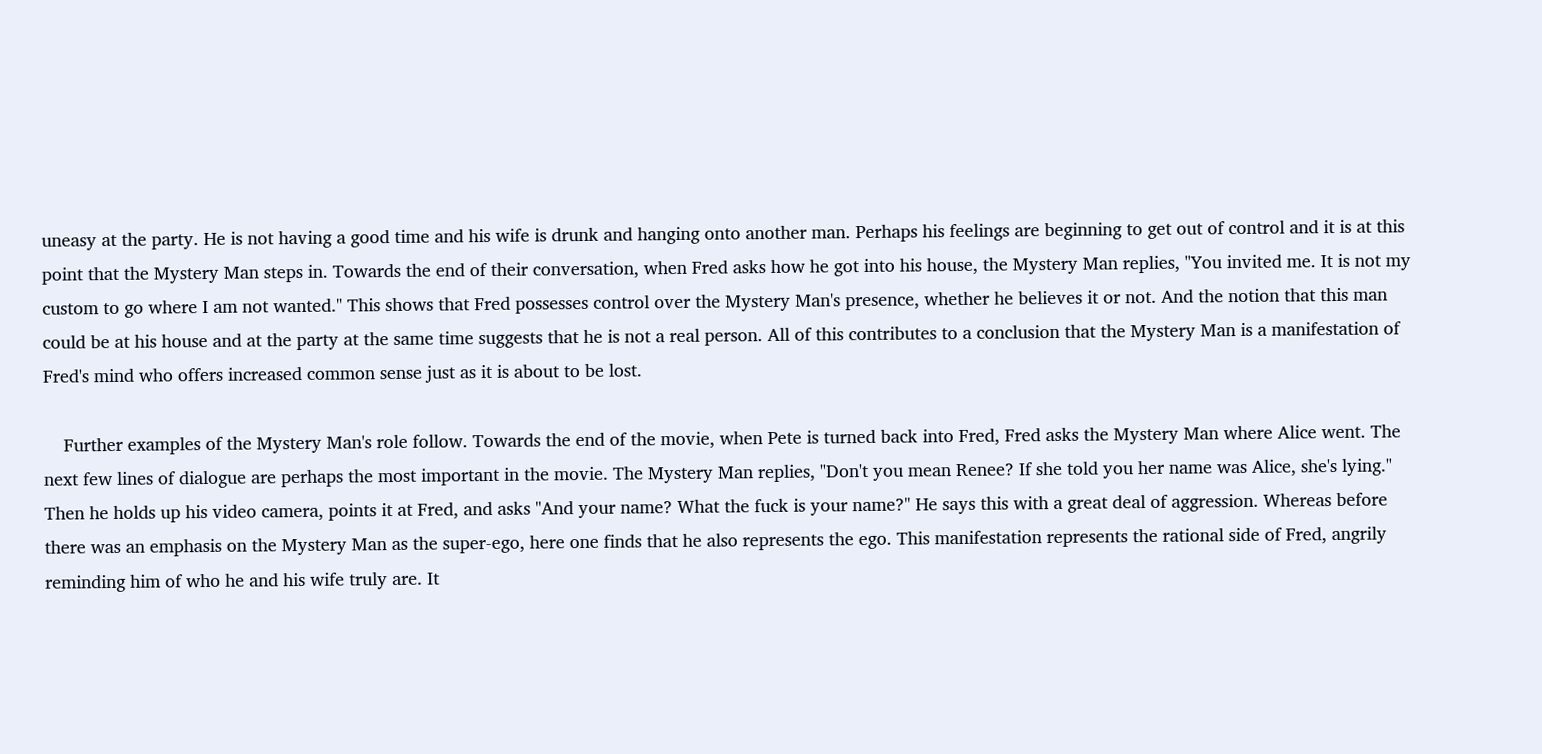uneasy at the party. He is not having a good time and his wife is drunk and hanging onto another man. Perhaps his feelings are beginning to get out of control and it is at this point that the Mystery Man steps in. Towards the end of their conversation, when Fred asks how he got into his house, the Mystery Man replies, "You invited me. It is not my custom to go where I am not wanted." This shows that Fred possesses control over the Mystery Man's presence, whether he believes it or not. And the notion that this man could be at his house and at the party at the same time suggests that he is not a real person. All of this contributes to a conclusion that the Mystery Man is a manifestation of Fred's mind who offers increased common sense just as it is about to be lost.

    Further examples of the Mystery Man's role follow. Towards the end of the movie, when Pete is turned back into Fred, Fred asks the Mystery Man where Alice went. The next few lines of dialogue are perhaps the most important in the movie. The Mystery Man replies, "Don't you mean Renee? If she told you her name was Alice, she's lying." Then he holds up his video camera, points it at Fred, and asks "And your name? What the fuck is your name?" He says this with a great deal of aggression. Whereas before there was an emphasis on the Mystery Man as the super-ego, here one finds that he also represents the ego. This manifestation represents the rational side of Fred, angrily reminding him of who he and his wife truly are. It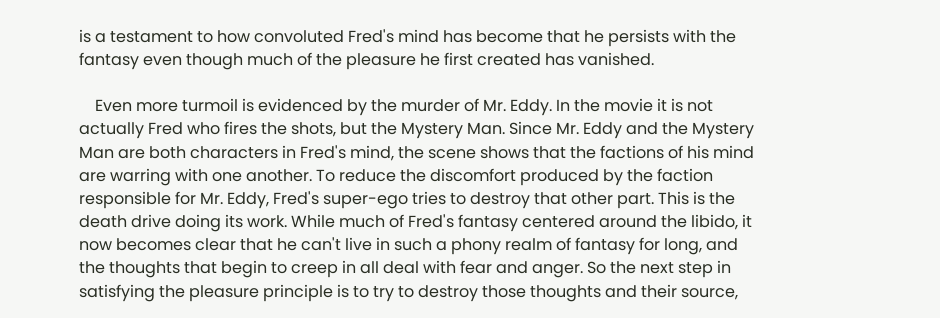is a testament to how convoluted Fred's mind has become that he persists with the fantasy even though much of the pleasure he first created has vanished.

    Even more turmoil is evidenced by the murder of Mr. Eddy. In the movie it is not actually Fred who fires the shots, but the Mystery Man. Since Mr. Eddy and the Mystery Man are both characters in Fred's mind, the scene shows that the factions of his mind are warring with one another. To reduce the discomfort produced by the faction responsible for Mr. Eddy, Fred's super-ego tries to destroy that other part. This is the death drive doing its work. While much of Fred's fantasy centered around the libido, it now becomes clear that he can't live in such a phony realm of fantasy for long, and the thoughts that begin to creep in all deal with fear and anger. So the next step in satisfying the pleasure principle is to try to destroy those thoughts and their source,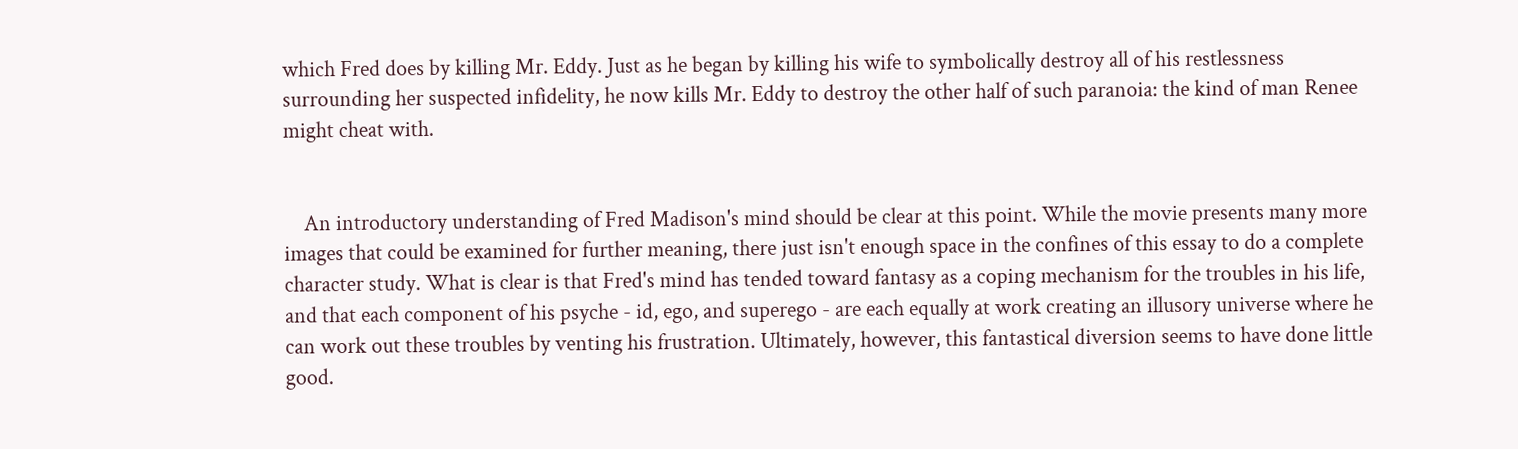which Fred does by killing Mr. Eddy. Just as he began by killing his wife to symbolically destroy all of his restlessness surrounding her suspected infidelity, he now kills Mr. Eddy to destroy the other half of such paranoia: the kind of man Renee might cheat with.


    An introductory understanding of Fred Madison's mind should be clear at this point. While the movie presents many more images that could be examined for further meaning, there just isn't enough space in the confines of this essay to do a complete character study. What is clear is that Fred's mind has tended toward fantasy as a coping mechanism for the troubles in his life, and that each component of his psyche - id, ego, and superego - are each equally at work creating an illusory universe where he can work out these troubles by venting his frustration. Ultimately, however, this fantastical diversion seems to have done little good.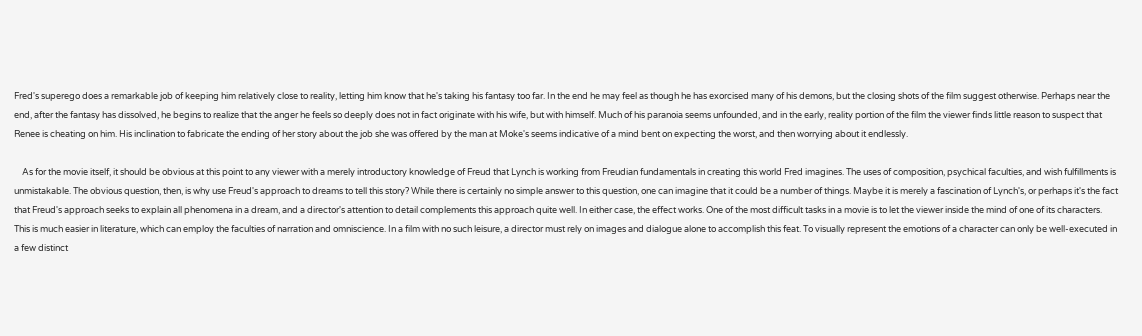Fred's superego does a remarkable job of keeping him relatively close to reality, letting him know that he's taking his fantasy too far. In the end he may feel as though he has exorcised many of his demons, but the closing shots of the film suggest otherwise. Perhaps near the end, after the fantasy has dissolved, he begins to realize that the anger he feels so deeply does not in fact originate with his wife, but with himself. Much of his paranoia seems unfounded, and in the early, reality portion of the film the viewer finds little reason to suspect that Renee is cheating on him. His inclination to fabricate the ending of her story about the job she was offered by the man at Moke's seems indicative of a mind bent on expecting the worst, and then worrying about it endlessly.

    As for the movie itself, it should be obvious at this point to any viewer with a merely introductory knowledge of Freud that Lynch is working from Freudian fundamentals in creating this world Fred imagines. The uses of composition, psychical faculties, and wish fulfillments is unmistakable. The obvious question, then, is why use Freud's approach to dreams to tell this story? While there is certainly no simple answer to this question, one can imagine that it could be a number of things. Maybe it is merely a fascination of Lynch's, or perhaps it's the fact that Freud's approach seeks to explain all phenomena in a dream, and a director's attention to detail complements this approach quite well. In either case, the effect works. One of the most difficult tasks in a movie is to let the viewer inside the mind of one of its characters. This is much easier in literature, which can employ the faculties of narration and omniscience. In a film with no such leisure, a director must rely on images and dialogue alone to accomplish this feat. To visually represent the emotions of a character can only be well-executed in a few distinct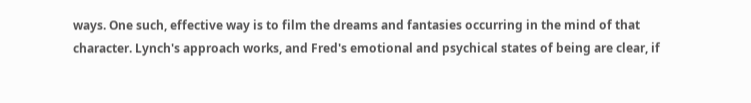ways. One such, effective way is to film the dreams and fantasies occurring in the mind of that character. Lynch's approach works, and Fred's emotional and psychical states of being are clear, if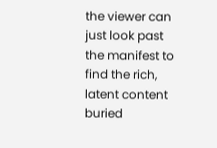the viewer can just look past the manifest to find the rich, latent content buried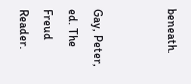beneath.


Gay, Peter, ed. The Freud Reader.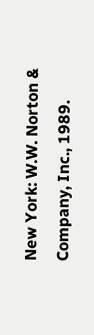New York: W.W. Norton & Company, Inc., 1989.